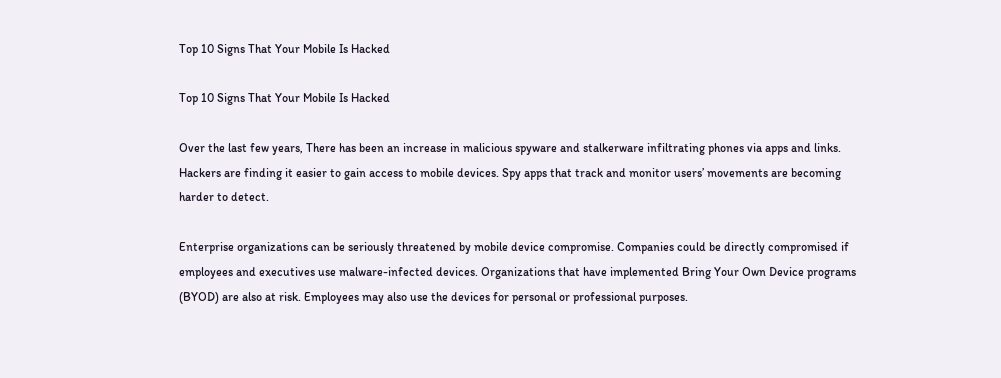Top 10 Signs That Your Mobile Is Hacked

Top 10 Signs That Your Mobile Is Hacked

Over the last few years, There has been an increase in malicious spyware and stalkerware infiltrating phones via apps and links. Hackers are finding it easier to gain access to mobile devices. Spy apps that track and monitor users’ movements are becoming harder to detect.

Enterprise organizations can be seriously threatened by mobile device compromise. Companies could be directly compromised if employees and executives use malware-infected devices. Organizations that have implemented Bring Your Own Device programs (BYOD) are also at risk. Employees may also use the devices for personal or professional purposes.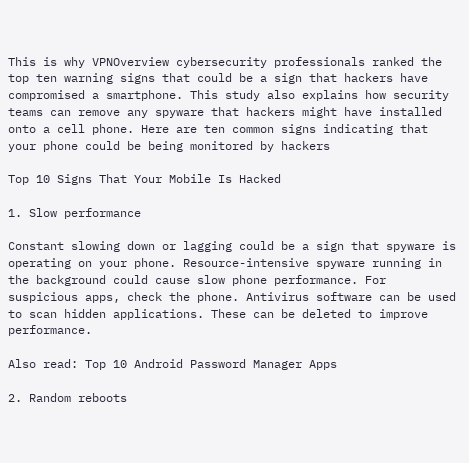This is why VPNOverview cybersecurity professionals ranked the top ten warning signs that could be a sign that hackers have compromised a smartphone. This study also explains how security teams can remove any spyware that hackers might have installed onto a cell phone. Here are ten common signs indicating that your phone could be being monitored by hackers

Top 10 Signs That Your Mobile Is Hacked

1. Slow performance

Constant slowing down or lagging could be a sign that spyware is operating on your phone. Resource-intensive spyware running in the background could cause slow phone performance. For suspicious apps, check the phone. Antivirus software can be used to scan hidden applications. These can be deleted to improve performance.

Also read: Top 10 Android Password Manager Apps

2. Random reboots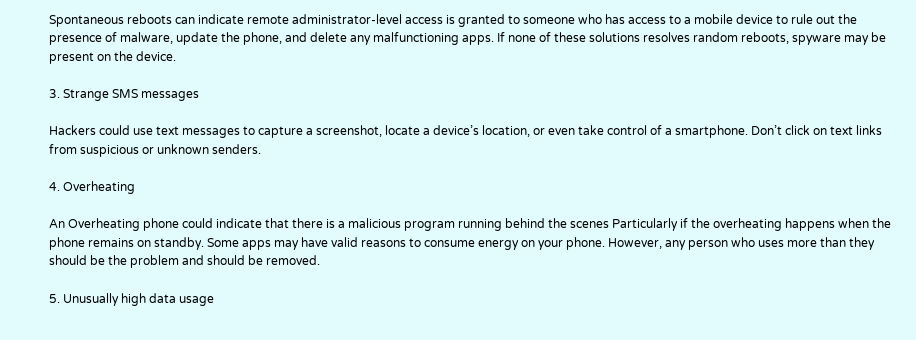Spontaneous reboots can indicate remote administrator-level access is granted to someone who has access to a mobile device to rule out the presence of malware, update the phone, and delete any malfunctioning apps. If none of these solutions resolves random reboots, spyware may be present on the device.

3. Strange SMS messages

Hackers could use text messages to capture a screenshot, locate a device’s location, or even take control of a smartphone. Don’t click on text links from suspicious or unknown senders.

4. Overheating

An Overheating phone could indicate that there is a malicious program running behind the scenes Particularly if the overheating happens when the phone remains on standby. Some apps may have valid reasons to consume energy on your phone. However, any person who uses more than they should be the problem and should be removed.

5. Unusually high data usage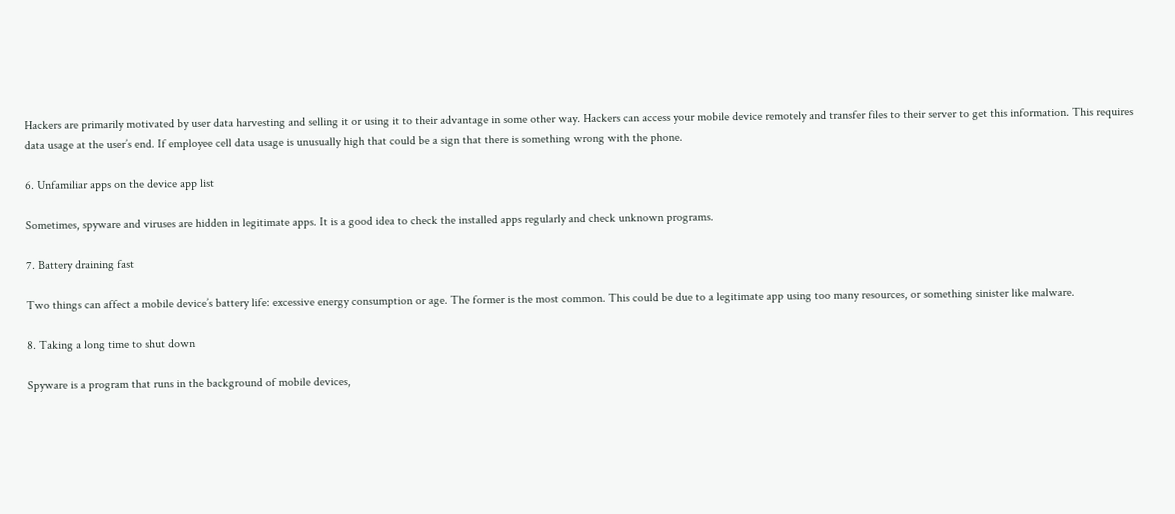Hackers are primarily motivated by user data harvesting and selling it or using it to their advantage in some other way. Hackers can access your mobile device remotely and transfer files to their server to get this information. This requires data usage at the user’s end. If employee cell data usage is unusually high that could be a sign that there is something wrong with the phone.

6. Unfamiliar apps on the device app list

Sometimes, spyware and viruses are hidden in legitimate apps. It is a good idea to check the installed apps regularly and check unknown programs.

7. Battery draining fast

Two things can affect a mobile device’s battery life: excessive energy consumption or age. The former is the most common. This could be due to a legitimate app using too many resources, or something sinister like malware.

8. Taking a long time to shut down

Spyware is a program that runs in the background of mobile devices,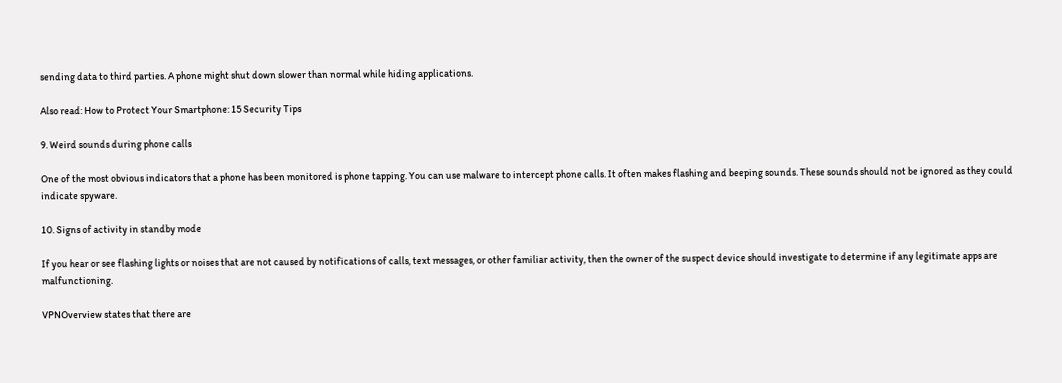sending data to third parties. A phone might shut down slower than normal while hiding applications.

Also read: How to Protect Your Smartphone: 15 Security Tips

9. Weird sounds during phone calls

One of the most obvious indicators that a phone has been monitored is phone tapping. You can use malware to intercept phone calls. It often makes flashing and beeping sounds. These sounds should not be ignored as they could indicate spyware.

10. Signs of activity in standby mode

If you hear or see flashing lights or noises that are not caused by notifications of calls, text messages, or other familiar activity, then the owner of the suspect device should investigate to determine if any legitimate apps are malfunctioning.

VPNOverview states that there are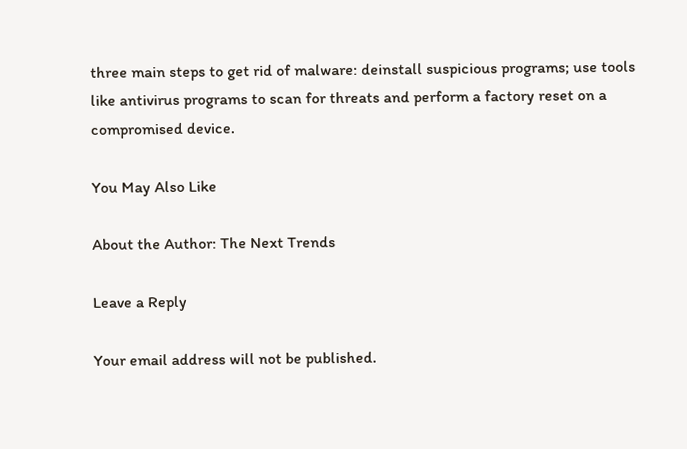three main steps to get rid of malware: deinstall suspicious programs; use tools like antivirus programs to scan for threats and perform a factory reset on a compromised device.

You May Also Like

About the Author: The Next Trends

Leave a Reply

Your email address will not be published.